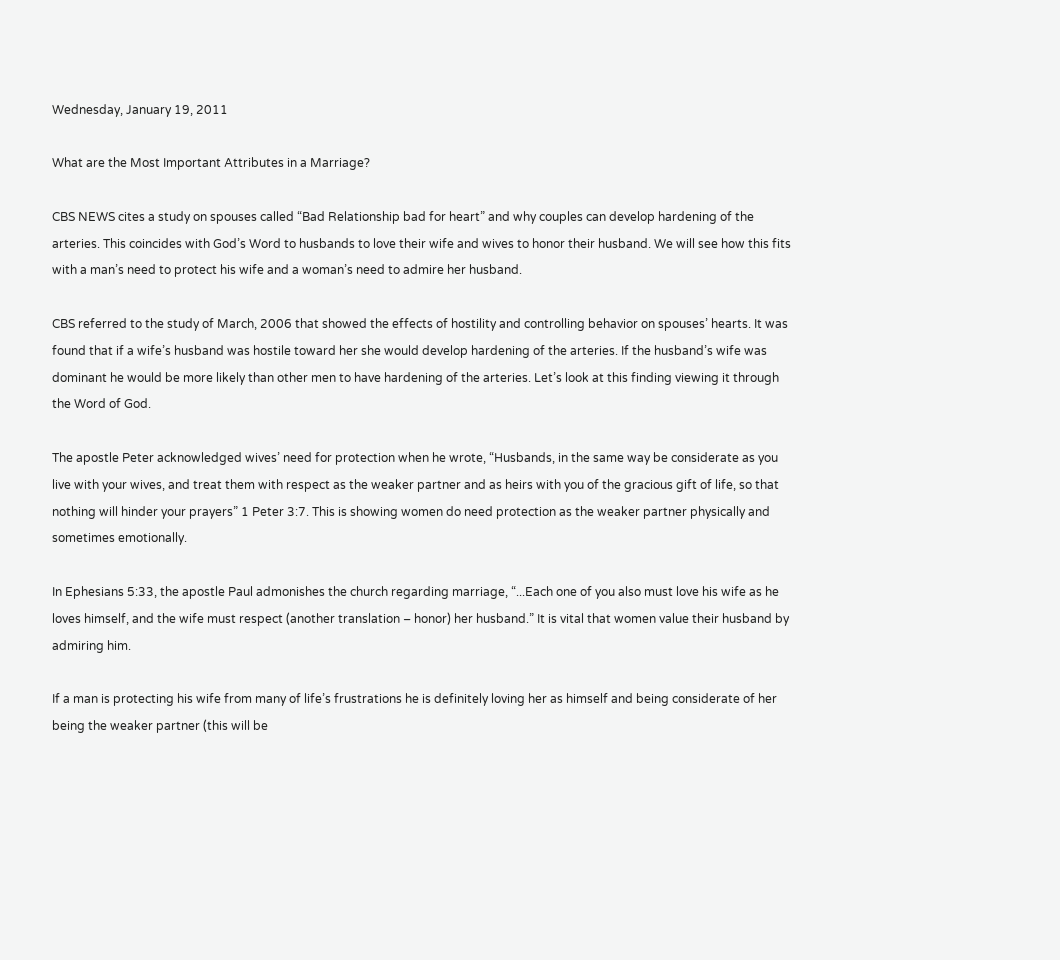Wednesday, January 19, 2011

What are the Most Important Attributes in a Marriage?

CBS NEWS cites a study on spouses called “Bad Relationship bad for heart” and why couples can develop hardening of the arteries. This coincides with God’s Word to husbands to love their wife and wives to honor their husband. We will see how this fits with a man’s need to protect his wife and a woman’s need to admire her husband.

CBS referred to the study of March, 2006 that showed the effects of hostility and controlling behavior on spouses’ hearts. It was found that if a wife’s husband was hostile toward her she would develop hardening of the arteries. If the husband’s wife was dominant he would be more likely than other men to have hardening of the arteries. Let’s look at this finding viewing it through the Word of God.

The apostle Peter acknowledged wives’ need for protection when he wrote, “Husbands, in the same way be considerate as you live with your wives, and treat them with respect as the weaker partner and as heirs with you of the gracious gift of life, so that nothing will hinder your prayers” 1 Peter 3:7. This is showing women do need protection as the weaker partner physically and sometimes emotionally.

In Ephesians 5:33, the apostle Paul admonishes the church regarding marriage, “...Each one of you also must love his wife as he loves himself, and the wife must respect (another translation – honor) her husband.” It is vital that women value their husband by admiring him.

If a man is protecting his wife from many of life’s frustrations he is definitely loving her as himself and being considerate of her being the weaker partner (this will be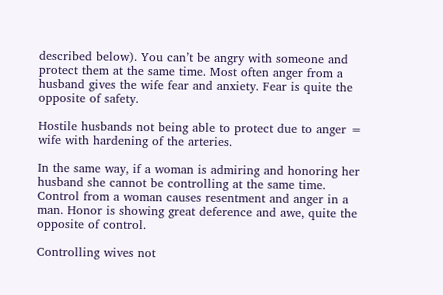described below). You can’t be angry with someone and protect them at the same time. Most often anger from a husband gives the wife fear and anxiety. Fear is quite the opposite of safety.

Hostile husbands not being able to protect due to anger = wife with hardening of the arteries.

In the same way, if a woman is admiring and honoring her husband she cannot be controlling at the same time. Control from a woman causes resentment and anger in a man. Honor is showing great deference and awe, quite the opposite of control.

Controlling wives not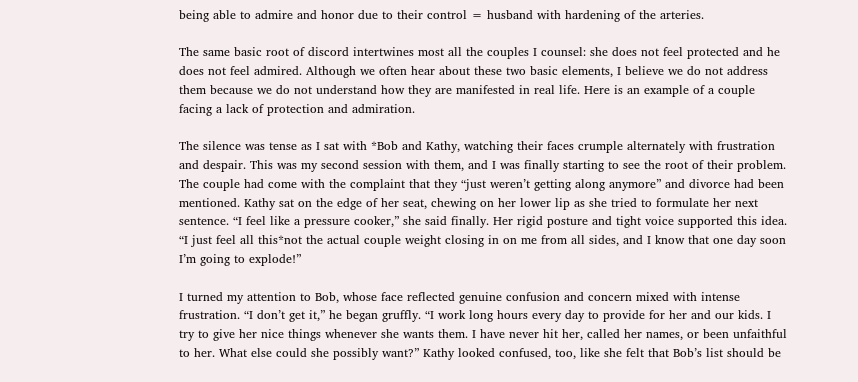being able to admire and honor due to their control = husband with hardening of the arteries.

The same basic root of discord intertwines most all the couples I counsel: she does not feel protected and he does not feel admired. Although we often hear about these two basic elements, I believe we do not address them because we do not understand how they are manifested in real life. Here is an example of a couple facing a lack of protection and admiration.

The silence was tense as I sat with *Bob and Kathy, watching their faces crumple alternately with frustration and despair. This was my second session with them, and I was finally starting to see the root of their problem. The couple had come with the complaint that they “just weren’t getting along anymore” and divorce had been mentioned. Kathy sat on the edge of her seat, chewing on her lower lip as she tried to formulate her next sentence. “I feel like a pressure cooker,” she said finally. Her rigid posture and tight voice supported this idea. “I just feel all this*not the actual couple weight closing in on me from all sides, and I know that one day soon I’m going to explode!”

I turned my attention to Bob, whose face reflected genuine confusion and concern mixed with intense frustration. “I don’t get it,” he began gruffly. “I work long hours every day to provide for her and our kids. I try to give her nice things whenever she wants them. I have never hit her, called her names, or been unfaithful to her. What else could she possibly want?” Kathy looked confused, too, like she felt that Bob’s list should be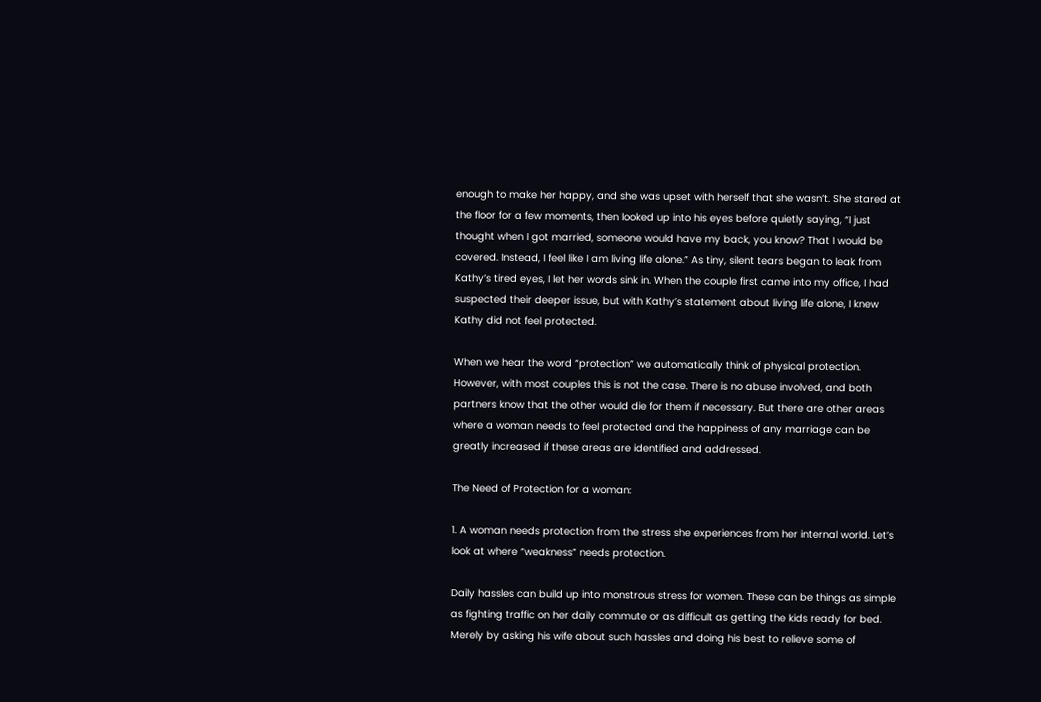enough to make her happy, and she was upset with herself that she wasn’t. She stared at the floor for a few moments, then looked up into his eyes before quietly saying, “I just thought when I got married, someone would have my back, you know? That I would be covered. Instead, I feel like I am living life alone.” As tiny, silent tears began to leak from Kathy’s tired eyes, I let her words sink in. When the couple first came into my office, I had suspected their deeper issue, but with Kathy’s statement about living life alone, I knew Kathy did not feel protected.

When we hear the word “protection” we automatically think of physical protection. However, with most couples this is not the case. There is no abuse involved, and both partners know that the other would die for them if necessary. But there are other areas where a woman needs to feel protected and the happiness of any marriage can be greatly increased if these areas are identified and addressed.

The Need of Protection for a woman:

1. A woman needs protection from the stress she experiences from her internal world. Let’s look at where “weakness” needs protection.

Daily hassles can build up into monstrous stress for women. These can be things as simple as fighting traffic on her daily commute or as difficult as getting the kids ready for bed. Merely by asking his wife about such hassles and doing his best to relieve some of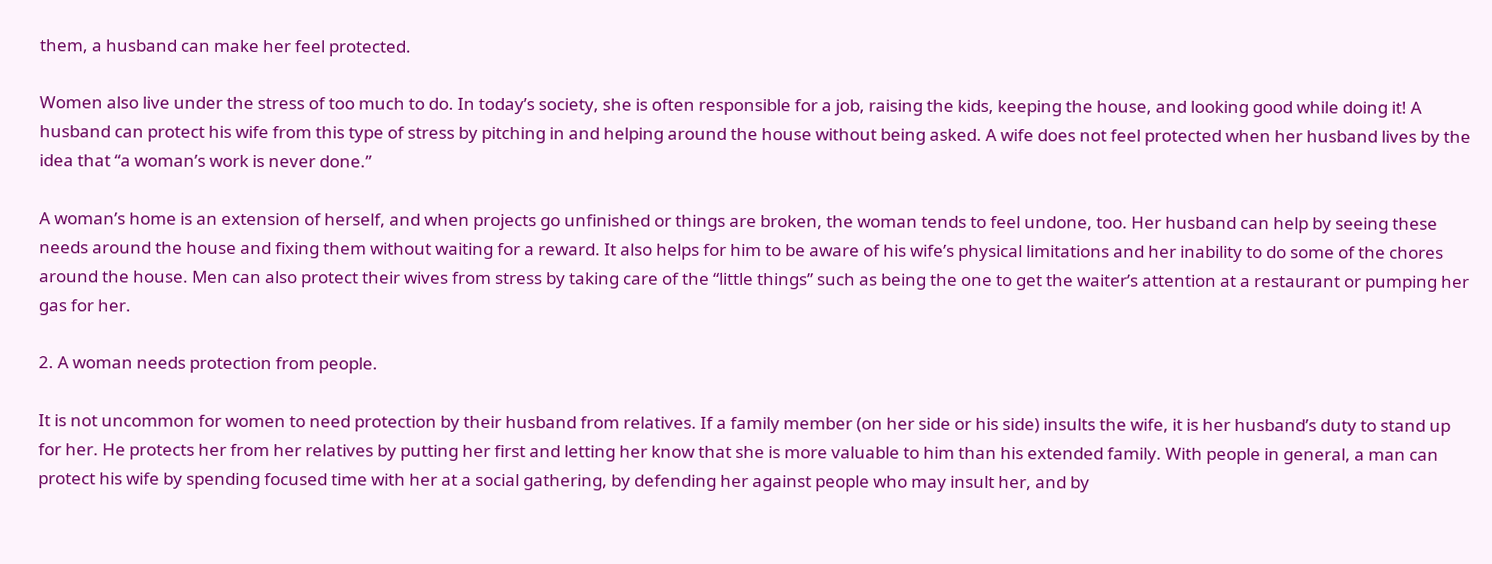them, a husband can make her feel protected.

Women also live under the stress of too much to do. In today’s society, she is often responsible for a job, raising the kids, keeping the house, and looking good while doing it! A husband can protect his wife from this type of stress by pitching in and helping around the house without being asked. A wife does not feel protected when her husband lives by the idea that “a woman’s work is never done.”

A woman’s home is an extension of herself, and when projects go unfinished or things are broken, the woman tends to feel undone, too. Her husband can help by seeing these needs around the house and fixing them without waiting for a reward. It also helps for him to be aware of his wife’s physical limitations and her inability to do some of the chores around the house. Men can also protect their wives from stress by taking care of the “little things” such as being the one to get the waiter’s attention at a restaurant or pumping her gas for her.

2. A woman needs protection from people.

It is not uncommon for women to need protection by their husband from relatives. If a family member (on her side or his side) insults the wife, it is her husband’s duty to stand up for her. He protects her from her relatives by putting her first and letting her know that she is more valuable to him than his extended family. With people in general, a man can protect his wife by spending focused time with her at a social gathering, by defending her against people who may insult her, and by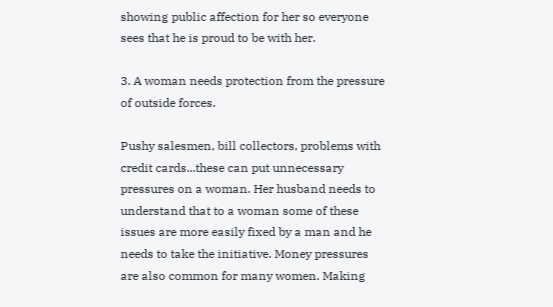showing public affection for her so everyone sees that he is proud to be with her.

3. A woman needs protection from the pressure of outside forces.

Pushy salesmen, bill collectors, problems with credit cards...these can put unnecessary pressures on a woman. Her husband needs to understand that to a woman some of these issues are more easily fixed by a man and he needs to take the initiative. Money pressures are also common for many women. Making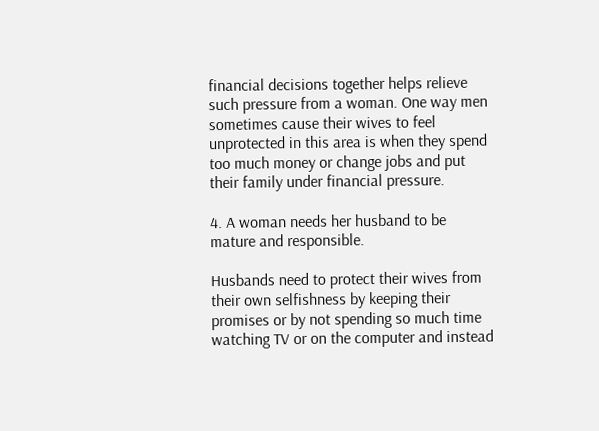financial decisions together helps relieve such pressure from a woman. One way men sometimes cause their wives to feel unprotected in this area is when they spend too much money or change jobs and put their family under financial pressure.

4. A woman needs her husband to be mature and responsible.

Husbands need to protect their wives from their own selfishness by keeping their promises or by not spending so much time watching TV or on the computer and instead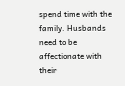spend time with the family. Husbands need to be affectionate with their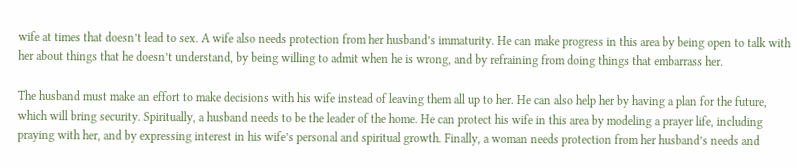wife at times that doesn’t lead to sex. A wife also needs protection from her husband’s immaturity. He can make progress in this area by being open to talk with her about things that he doesn’t understand, by being willing to admit when he is wrong, and by refraining from doing things that embarrass her.

The husband must make an effort to make decisions with his wife instead of leaving them all up to her. He can also help her by having a plan for the future, which will bring security. Spiritually, a husband needs to be the leader of the home. He can protect his wife in this area by modeling a prayer life, including praying with her, and by expressing interest in his wife’s personal and spiritual growth. Finally, a woman needs protection from her husband’s needs and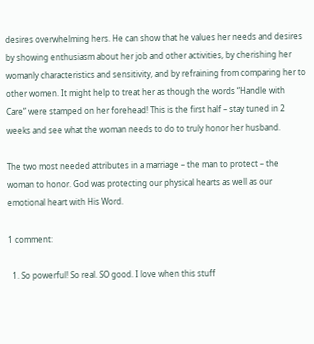desires overwhelming hers. He can show that he values her needs and desires by showing enthusiasm about her job and other activities, by cherishing her womanly characteristics and sensitivity, and by refraining from comparing her to other women. It might help to treat her as though the words “Handle with Care” were stamped on her forehead! This is the first half – stay tuned in 2 weeks and see what the woman needs to do to truly honor her husband.

The two most needed attributes in a marriage – the man to protect – the woman to honor. God was protecting our physical hearts as well as our emotional heart with His Word.

1 comment:

  1. So powerful! So real. SO good. I love when this stuff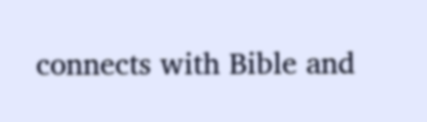connects with Bible and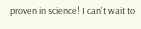proven in science! I can't wait to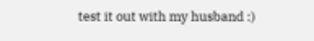test it out with my husband :)